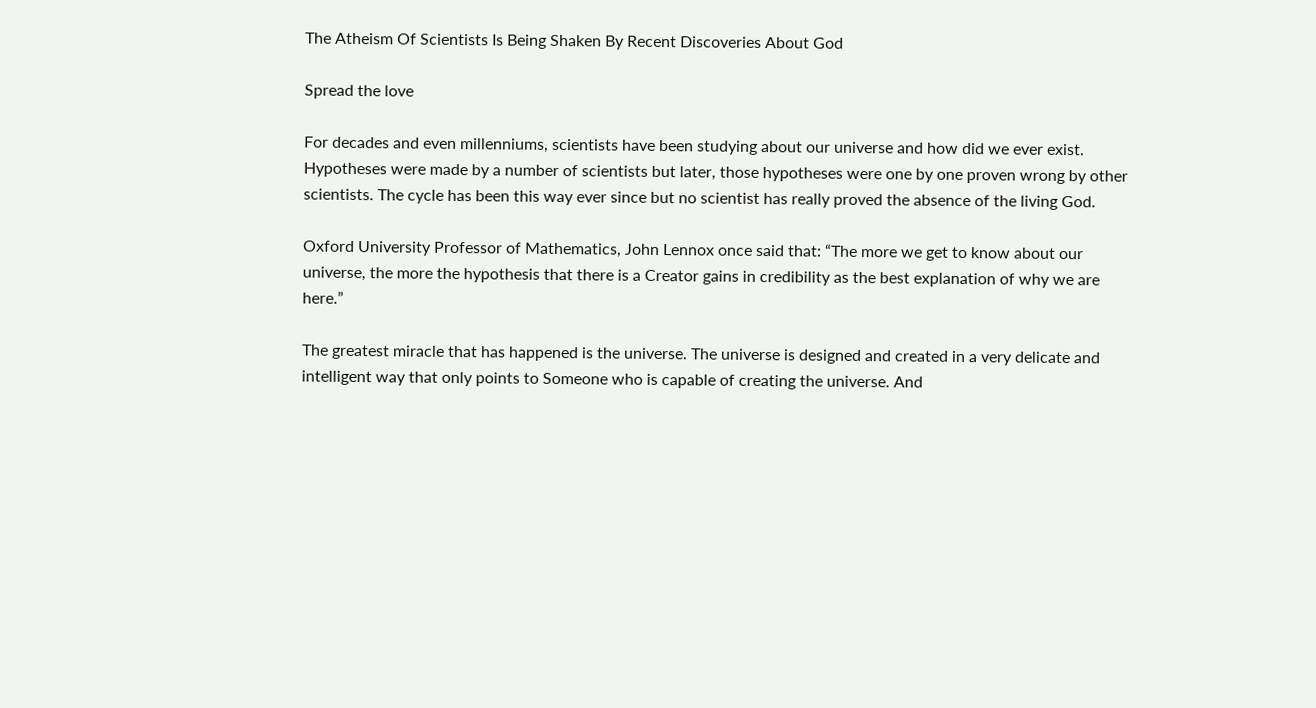The Atheism Of Scientists Is Being Shaken By Recent Discoveries About God

Spread the love

For decades and even millenniums, scientists have been studying about our universe and how did we ever exist. Hypotheses were made by a number of scientists but later, those hypotheses were one by one proven wrong by other scientists. The cycle has been this way ever since but no scientist has really proved the absence of the living God.

Oxford University Professor of Mathematics, John Lennox once said that: “The more we get to know about our universe, the more the hypothesis that there is a Creator gains in credibility as the best explanation of why we are here.”

The greatest miracle that has happened is the universe. The universe is designed and created in a very delicate and intelligent way that only points to Someone who is capable of creating the universe. And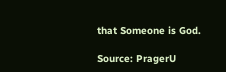that Someone is God.

Source: PragerU